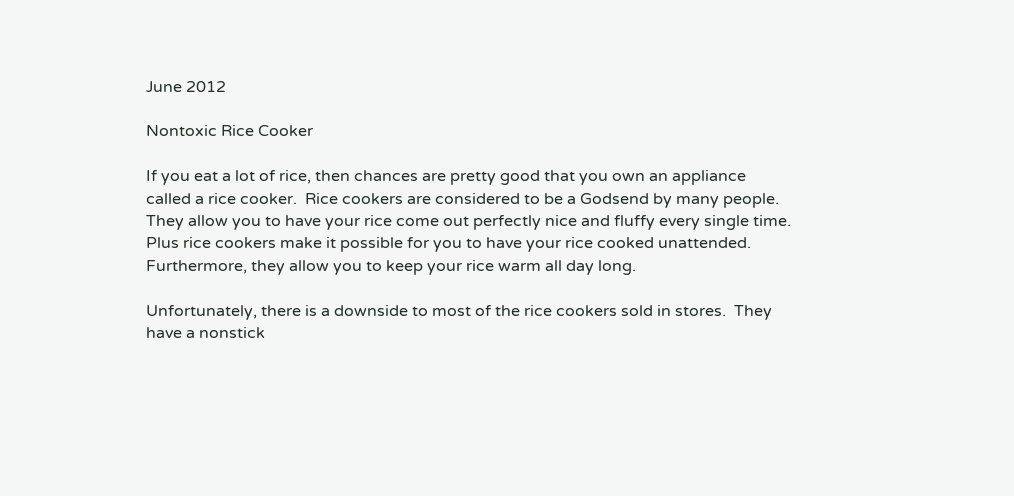June 2012

Nontoxic Rice Cooker

If you eat a lot of rice, then chances are pretty good that you own an appliance called a rice cooker.  Rice cookers are considered to be a Godsend by many people.  They allow you to have your rice come out perfectly nice and fluffy every single time.  Plus rice cookers make it possible for you to have your rice cooked unattended.  Furthermore, they allow you to keep your rice warm all day long.

Unfortunately, there is a downside to most of the rice cookers sold in stores.  They have a nonstick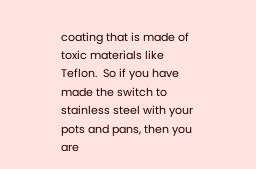coating that is made of toxic materials like Teflon.  So if you have made the switch to stainless steel with your pots and pans, then you are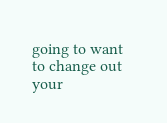going to want to change out your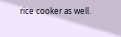rice cooker as well.